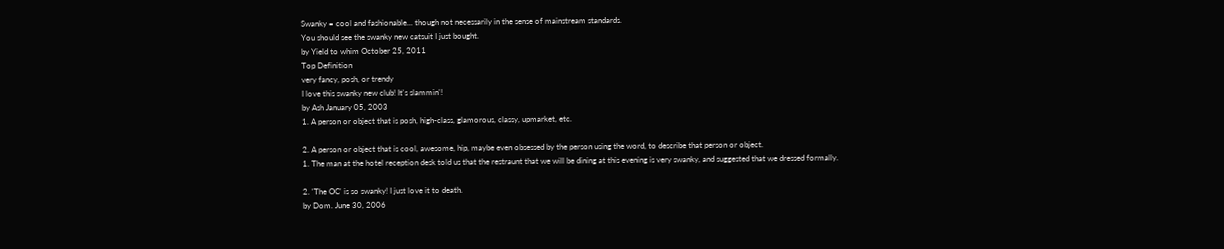Swanky = cool and fashionable... though not necessarily in the sense of mainstream standards.
You should see the swanky new catsuit I just bought.
by Yield to whim October 25, 2011
Top Definition
very fancy, posh, or trendy
I love this swanky new club! It's slammin'!
by Ash January 05, 2003
1. A person or object that is posh, high-class, glamorous, classy, upmarket, etc.

2. A person or object that is cool, awesome, hip, maybe even obsessed by the person using the word, to describe that person or object.
1. The man at the hotel reception desk told us that the restraunt that we will be dining at this evening is very swanky, and suggested that we dressed formally.

2. 'The OC' is so swanky! I just love it to death.
by Dom. June 30, 2006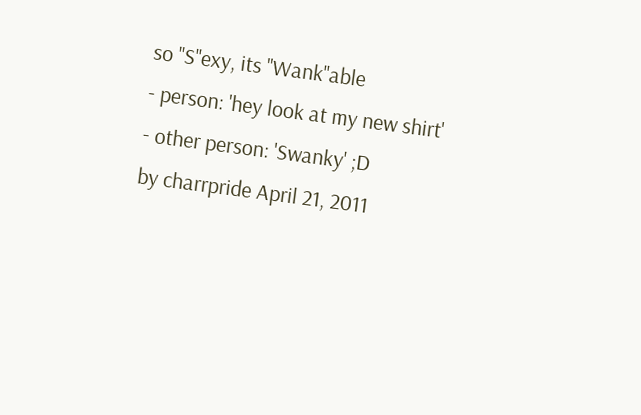so ''S''exy, its ''Wank''able
- person: 'hey look at my new shirt'
- other person: 'Swanky' ;D
by charrpride April 21, 2011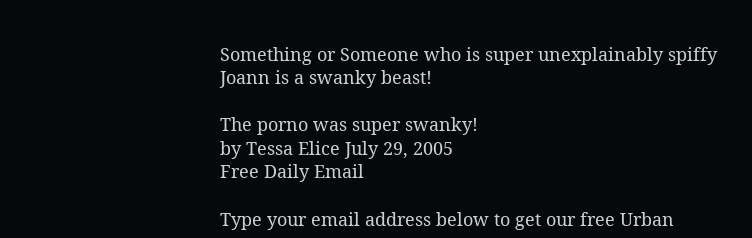Something or Someone who is super unexplainably spiffy
Joann is a swanky beast!

The porno was super swanky!
by Tessa Elice July 29, 2005
Free Daily Email

Type your email address below to get our free Urban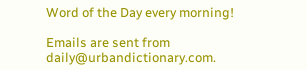Word of the Day every morning!

Emails are sent from daily@urbandictionary.com.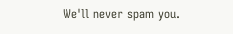We'll never spam you.